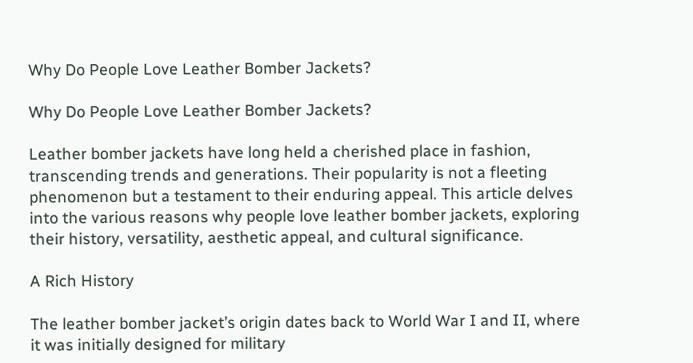Why Do People Love Leather Bomber Jackets?

Why Do People Love Leather Bomber Jackets?

Leather bomber jackets have long held a cherished place in fashion, transcending trends and generations. Their popularity is not a fleeting phenomenon but a testament to their enduring appeal. This article delves into the various reasons why people love leather bomber jackets, exploring their history, versatility, aesthetic appeal, and cultural significance.

A Rich History

The leather bomber jacket’s origin dates back to World War I and II, where it was initially designed for military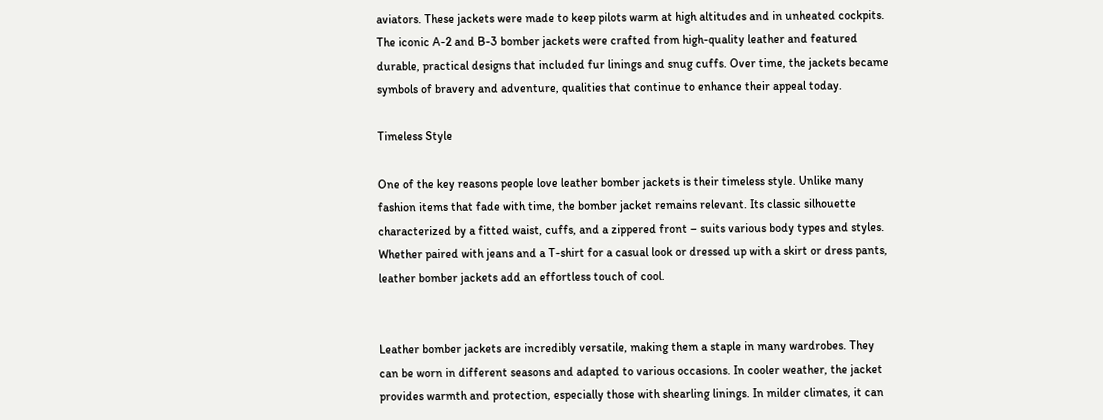aviators. These jackets were made to keep pilots warm at high altitudes and in unheated cockpits. The iconic A-2 and B-3 bomber jackets were crafted from high-quality leather and featured durable, practical designs that included fur linings and snug cuffs. Over time, the jackets became symbols of bravery and adventure, qualities that continue to enhance their appeal today.

Timeless Style

One of the key reasons people love leather bomber jackets is their timeless style. Unlike many fashion items that fade with time, the bomber jacket remains relevant. Its classic silhouette characterized by a fitted waist, cuffs, and a zippered front – suits various body types and styles. Whether paired with jeans and a T-shirt for a casual look or dressed up with a skirt or dress pants, leather bomber jackets add an effortless touch of cool.


Leather bomber jackets are incredibly versatile, making them a staple in many wardrobes. They can be worn in different seasons and adapted to various occasions. In cooler weather, the jacket provides warmth and protection, especially those with shearling linings. In milder climates, it can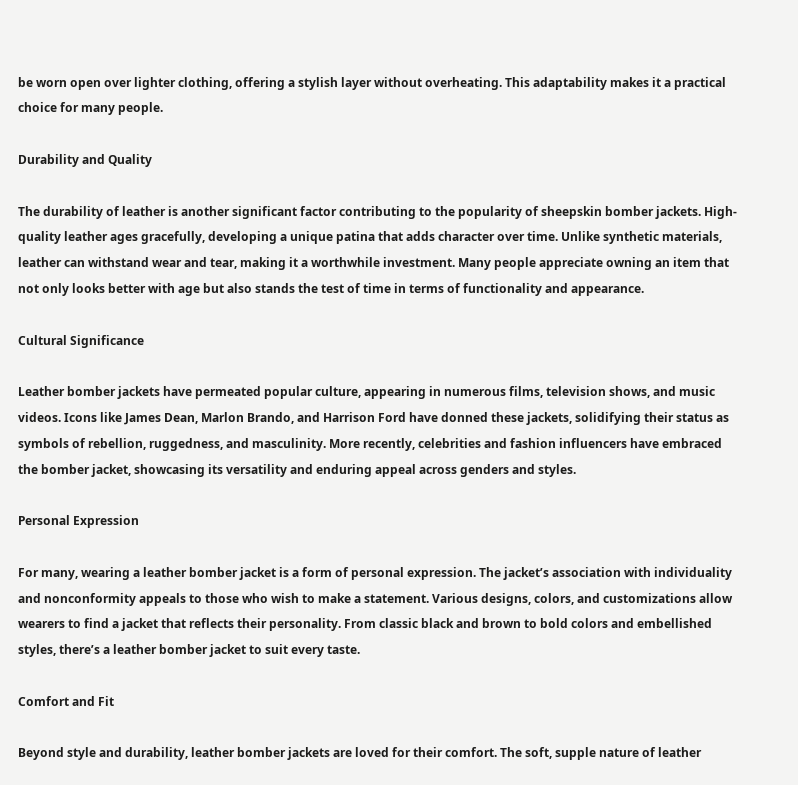be worn open over lighter clothing, offering a stylish layer without overheating. This adaptability makes it a practical choice for many people.

Durability and Quality

The durability of leather is another significant factor contributing to the popularity of sheepskin bomber jackets. High-quality leather ages gracefully, developing a unique patina that adds character over time. Unlike synthetic materials, leather can withstand wear and tear, making it a worthwhile investment. Many people appreciate owning an item that not only looks better with age but also stands the test of time in terms of functionality and appearance.

Cultural Significance

Leather bomber jackets have permeated popular culture, appearing in numerous films, television shows, and music videos. Icons like James Dean, Marlon Brando, and Harrison Ford have donned these jackets, solidifying their status as symbols of rebellion, ruggedness, and masculinity. More recently, celebrities and fashion influencers have embraced the bomber jacket, showcasing its versatility and enduring appeal across genders and styles.

Personal Expression

For many, wearing a leather bomber jacket is a form of personal expression. The jacket’s association with individuality and nonconformity appeals to those who wish to make a statement. Various designs, colors, and customizations allow wearers to find a jacket that reflects their personality. From classic black and brown to bold colors and embellished styles, there’s a leather bomber jacket to suit every taste.

Comfort and Fit

Beyond style and durability, leather bomber jackets are loved for their comfort. The soft, supple nature of leather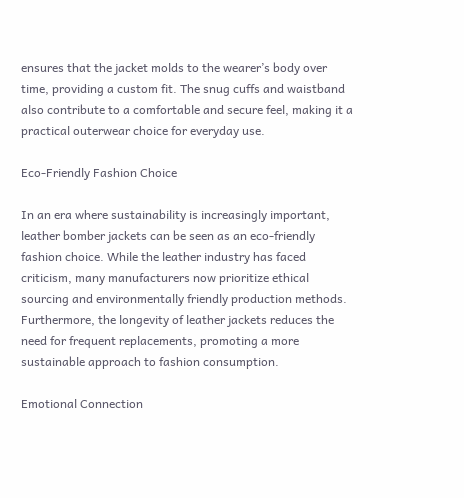ensures that the jacket molds to the wearer’s body over time, providing a custom fit. The snug cuffs and waistband also contribute to a comfortable and secure feel, making it a practical outerwear choice for everyday use.

Eco-Friendly Fashion Choice

In an era where sustainability is increasingly important, leather bomber jackets can be seen as an eco-friendly fashion choice. While the leather industry has faced criticism, many manufacturers now prioritize ethical sourcing and environmentally friendly production methods. Furthermore, the longevity of leather jackets reduces the need for frequent replacements, promoting a more sustainable approach to fashion consumption.

Emotional Connection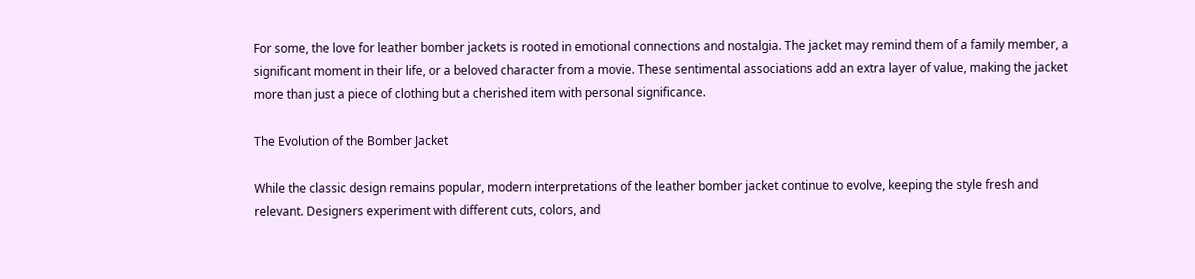For some, the love for leather bomber jackets is rooted in emotional connections and nostalgia. The jacket may remind them of a family member, a significant moment in their life, or a beloved character from a movie. These sentimental associations add an extra layer of value, making the jacket more than just a piece of clothing but a cherished item with personal significance.

The Evolution of the Bomber Jacket

While the classic design remains popular, modern interpretations of the leather bomber jacket continue to evolve, keeping the style fresh and relevant. Designers experiment with different cuts, colors, and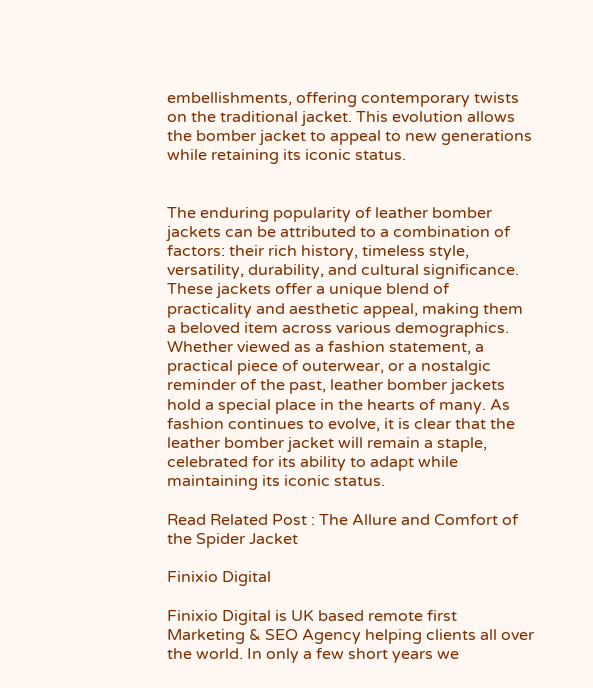embellishments, offering contemporary twists on the traditional jacket. This evolution allows the bomber jacket to appeal to new generations while retaining its iconic status.


The enduring popularity of leather bomber jackets can be attributed to a combination of factors: their rich history, timeless style, versatility, durability, and cultural significance. These jackets offer a unique blend of practicality and aesthetic appeal, making them a beloved item across various demographics. Whether viewed as a fashion statement, a practical piece of outerwear, or a nostalgic reminder of the past, leather bomber jackets hold a special place in the hearts of many. As fashion continues to evolve, it is clear that the leather bomber jacket will remain a staple, celebrated for its ability to adapt while maintaining its iconic status.

Read Related Post : The Allure and Comfort of the Spider Jacket

Finixio Digital

Finixio Digital is UK based remote first Marketing & SEO Agency helping clients all over the world. In only a few short years we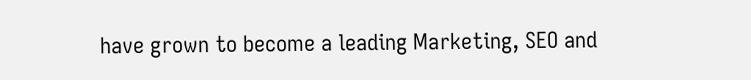have grown to become a leading Marketing, SEO and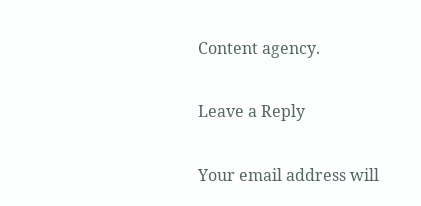Content agency.

Leave a Reply

Your email address will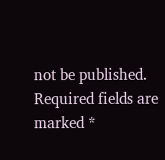not be published. Required fields are marked *